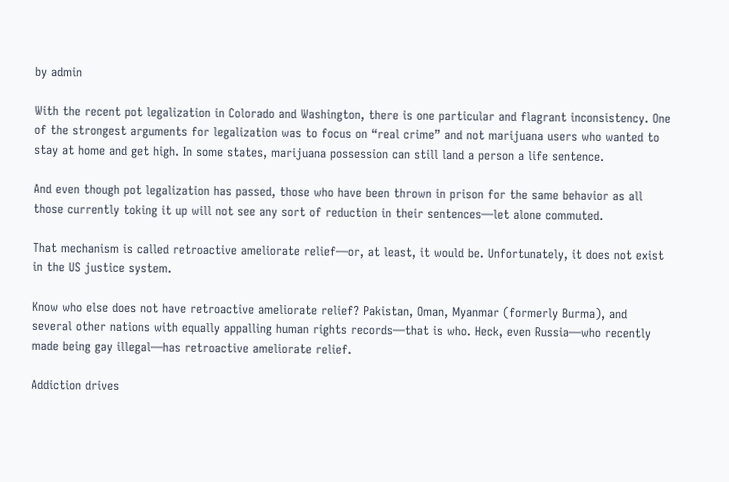by admin

With the recent pot legalization in Colorado and Washington, there is one particular and flagrant inconsistency. One of the strongest arguments for legalization was to focus on “real crime” and not marijuana users who wanted to stay at home and get high. In some states, marijuana possession can still land a person a life sentence.

And even though pot legalization has passed, those who have been thrown in prison for the same behavior as all those currently toking it up will not see any sort of reduction in their sentences—let alone commuted.

That mechanism is called retroactive ameliorate relief—or, at least, it would be. Unfortunately, it does not exist in the US justice system.

Know who else does not have retroactive ameliorate relief? Pakistan, Oman, Myanmar (formerly Burma), and several other nations with equally appalling human rights records—that is who. Heck, even Russia—who recently made being gay illegal—has retroactive ameliorate relief.

Addiction drives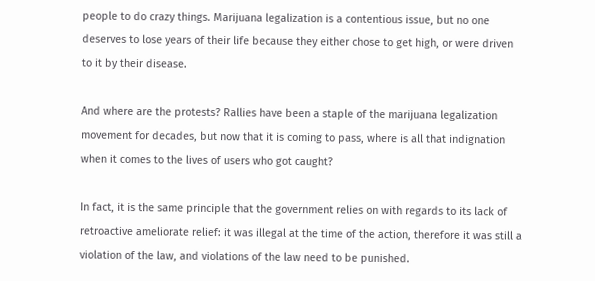people to do crazy things. Marijuana legalization is a contentious issue, but no one deserves to lose years of their life because they either chose to get high, or were driven to it by their disease.

And where are the protests? Rallies have been a staple of the marijuana legalization movement for decades, but now that it is coming to pass, where is all that indignation when it comes to the lives of users who got caught?

In fact, it is the same principle that the government relies on with regards to its lack of retroactive ameliorate relief: it was illegal at the time of the action, therefore it was still a violation of the law, and violations of the law need to be punished.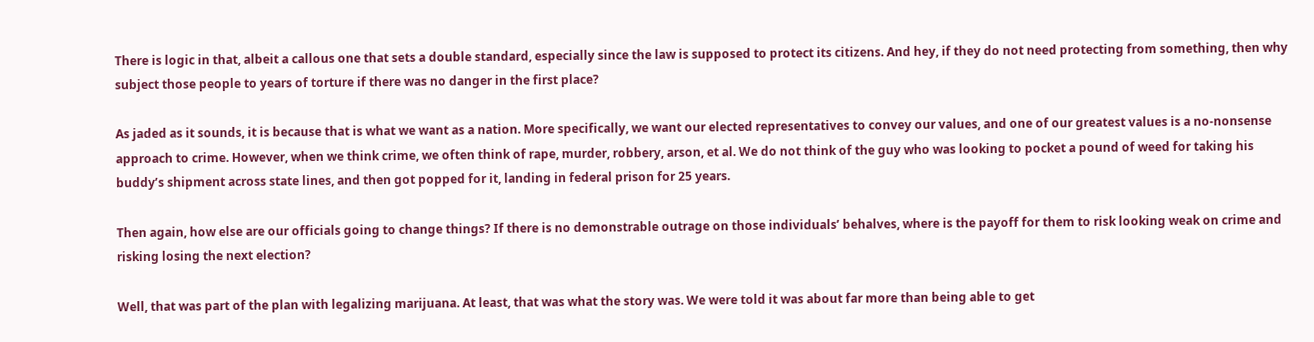There is logic in that, albeit a callous one that sets a double standard, especially since the law is supposed to protect its citizens. And hey, if they do not need protecting from something, then why subject those people to years of torture if there was no danger in the first place?

As jaded as it sounds, it is because that is what we want as a nation. More specifically, we want our elected representatives to convey our values, and one of our greatest values is a no-nonsense approach to crime. However, when we think crime, we often think of rape, murder, robbery, arson, et al. We do not think of the guy who was looking to pocket a pound of weed for taking his buddy’s shipment across state lines, and then got popped for it, landing in federal prison for 25 years.

Then again, how else are our officials going to change things? If there is no demonstrable outrage on those individuals’ behalves, where is the payoff for them to risk looking weak on crime and risking losing the next election?

Well, that was part of the plan with legalizing marijuana. At least, that was what the story was. We were told it was about far more than being able to get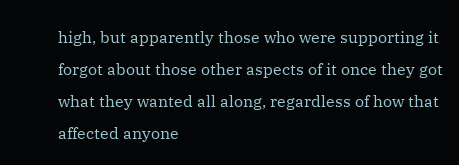high, but apparently those who were supporting it forgot about those other aspects of it once they got what they wanted all along, regardless of how that affected anyone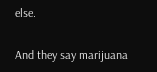else.

And they say marijuana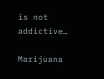is not addictive…

Marijuana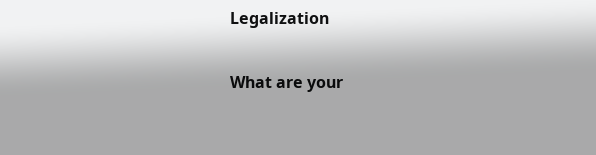Legalization

What are your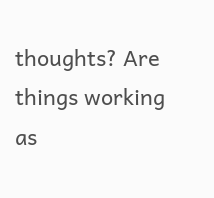thoughts? Are things working as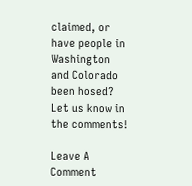claimed, or have people in Washington and Colorado been hosed? Let us know in the comments!

Leave A Comment